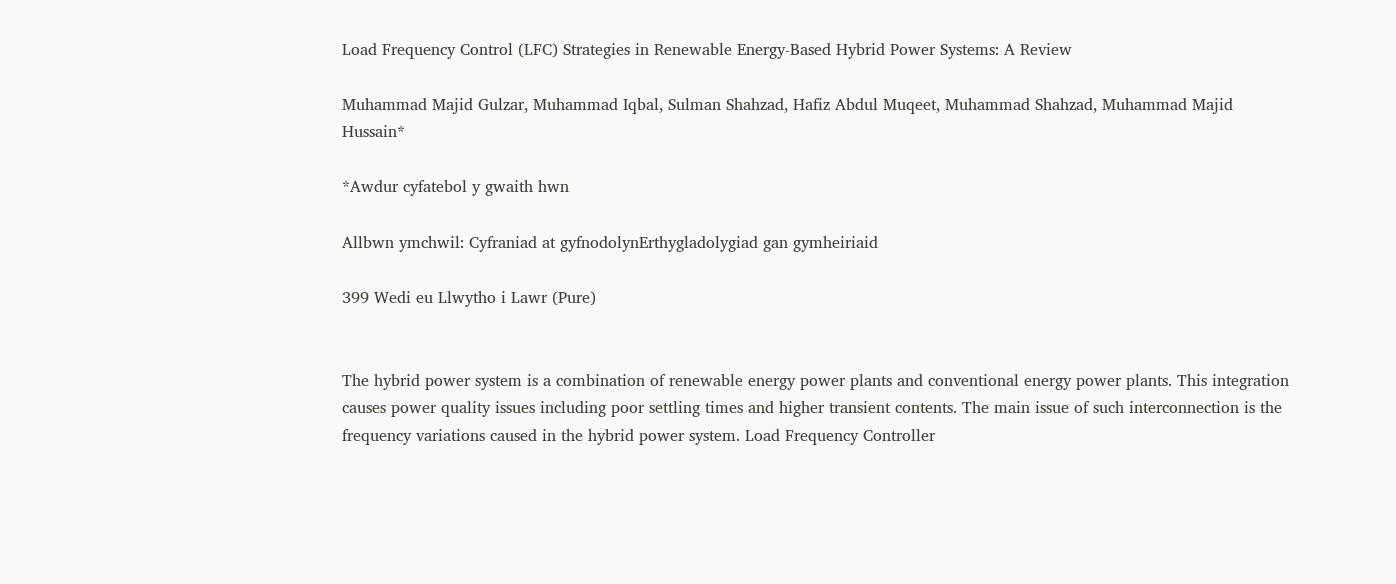Load Frequency Control (LFC) Strategies in Renewable Energy‐Based Hybrid Power Systems: A Review

Muhammad Majid Gulzar, Muhammad Iqbal, Sulman Shahzad, Hafiz Abdul Muqeet, Muhammad Shahzad, Muhammad Majid Hussain*

*Awdur cyfatebol y gwaith hwn

Allbwn ymchwil: Cyfraniad at gyfnodolynErthygladolygiad gan gymheiriaid

399 Wedi eu Llwytho i Lawr (Pure)


The hybrid power system is a combination of renewable energy power plants and conventional energy power plants. This integration causes power quality issues including poor settling times and higher transient contents. The main issue of such interconnection is the frequency variations caused in the hybrid power system. Load Frequency Controller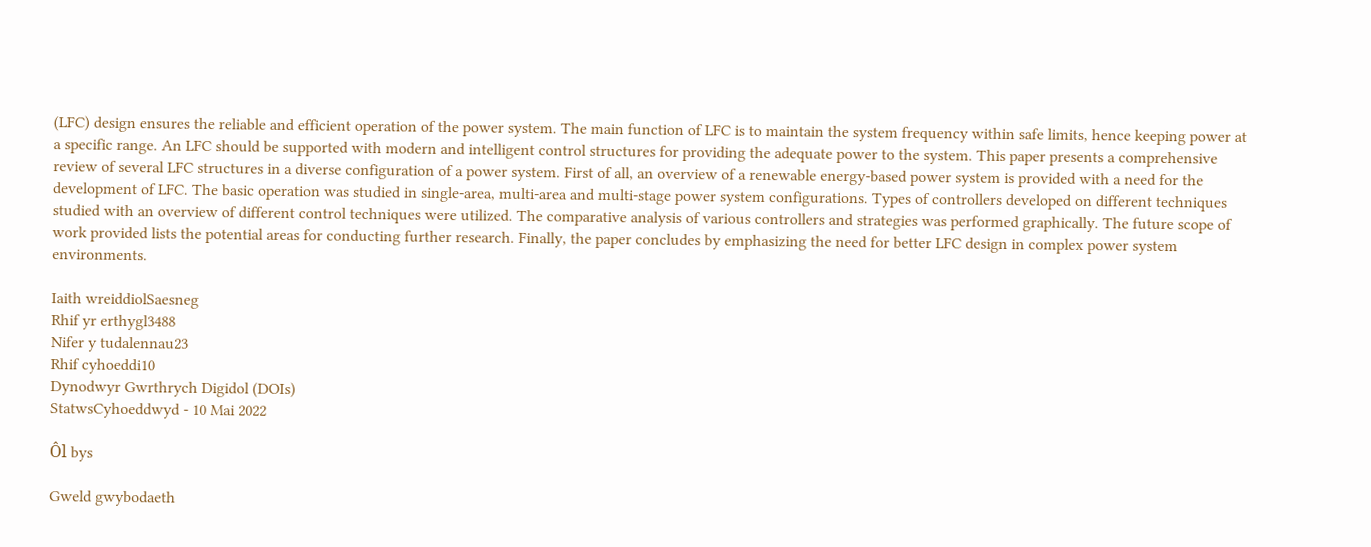(LFC) design ensures the reliable and efficient operation of the power system. The main function of LFC is to maintain the system frequency within safe limits, hence keeping power at a specific range. An LFC should be supported with modern and intelligent control structures for providing the adequate power to the system. This paper presents a comprehensive review of several LFC structures in a diverse configuration of a power system. First of all, an overview of a renewable energy‐based power system is provided with a need for the development of LFC. The basic operation was studied in single‐area, multi‐area and multi‐stage power system configurations. Types of controllers developed on different techniques studied with an overview of different control techniques were utilized. The comparative analysis of various controllers and strategies was performed graphically. The future scope of work provided lists the potential areas for conducting further research. Finally, the paper concludes by emphasizing the need for better LFC design in complex power system environments.

Iaith wreiddiolSaesneg
Rhif yr erthygl3488
Nifer y tudalennau23
Rhif cyhoeddi10
Dynodwyr Gwrthrych Digidol (DOIs)
StatwsCyhoeddwyd - 10 Mai 2022

Ôl bys

Gweld gwybodaeth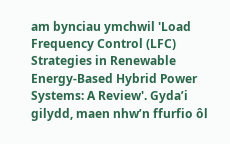am bynciau ymchwil 'Load Frequency Control (LFC) Strategies in Renewable Energy‐Based Hybrid Power Systems: A Review'. Gyda’i gilydd, maen nhw’n ffurfio ôl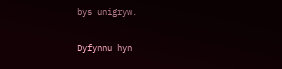bys unigryw.

Dyfynnu hyn